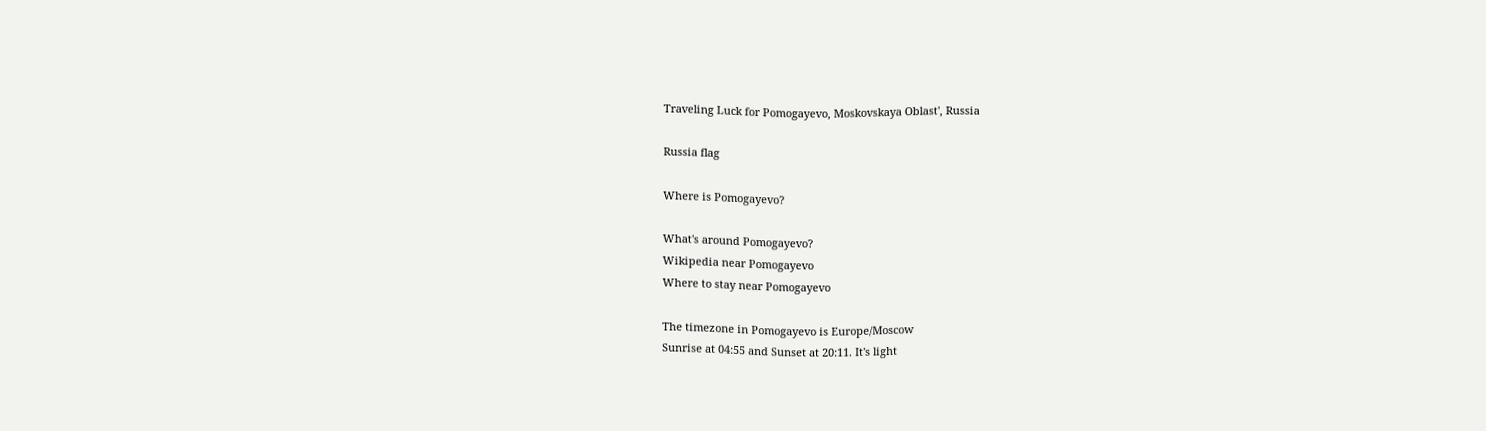Traveling Luck for Pomogayevo, Moskovskaya Oblast', Russia

Russia flag

Where is Pomogayevo?

What's around Pomogayevo?
Wikipedia near Pomogayevo
Where to stay near Pomogayevo

The timezone in Pomogayevo is Europe/Moscow
Sunrise at 04:55 and Sunset at 20:11. It's light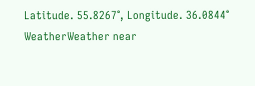Latitude. 55.8267°, Longitude. 36.0844°
WeatherWeather near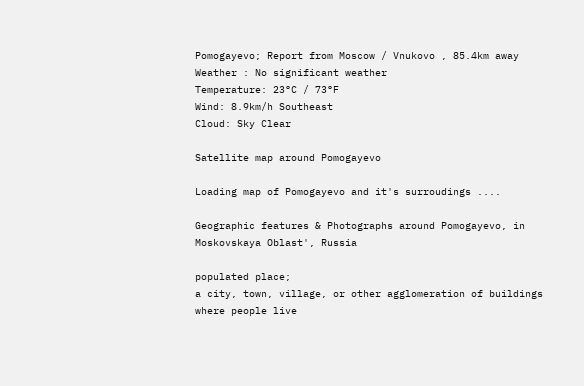Pomogayevo; Report from Moscow / Vnukovo , 85.4km away
Weather : No significant weather
Temperature: 23°C / 73°F
Wind: 8.9km/h Southeast
Cloud: Sky Clear

Satellite map around Pomogayevo

Loading map of Pomogayevo and it's surroudings ....

Geographic features & Photographs around Pomogayevo, in Moskovskaya Oblast', Russia

populated place;
a city, town, village, or other agglomeration of buildings where people live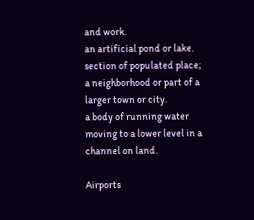and work.
an artificial pond or lake.
section of populated place;
a neighborhood or part of a larger town or city.
a body of running water moving to a lower level in a channel on land.

Airports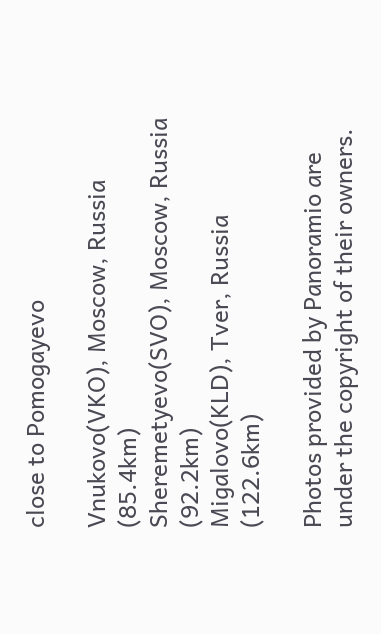close to Pomogayevo

Vnukovo(VKO), Moscow, Russia (85.4km)
Sheremetyevo(SVO), Moscow, Russia (92.2km)
Migalovo(KLD), Tver, Russia (122.6km)

Photos provided by Panoramio are under the copyright of their owners.